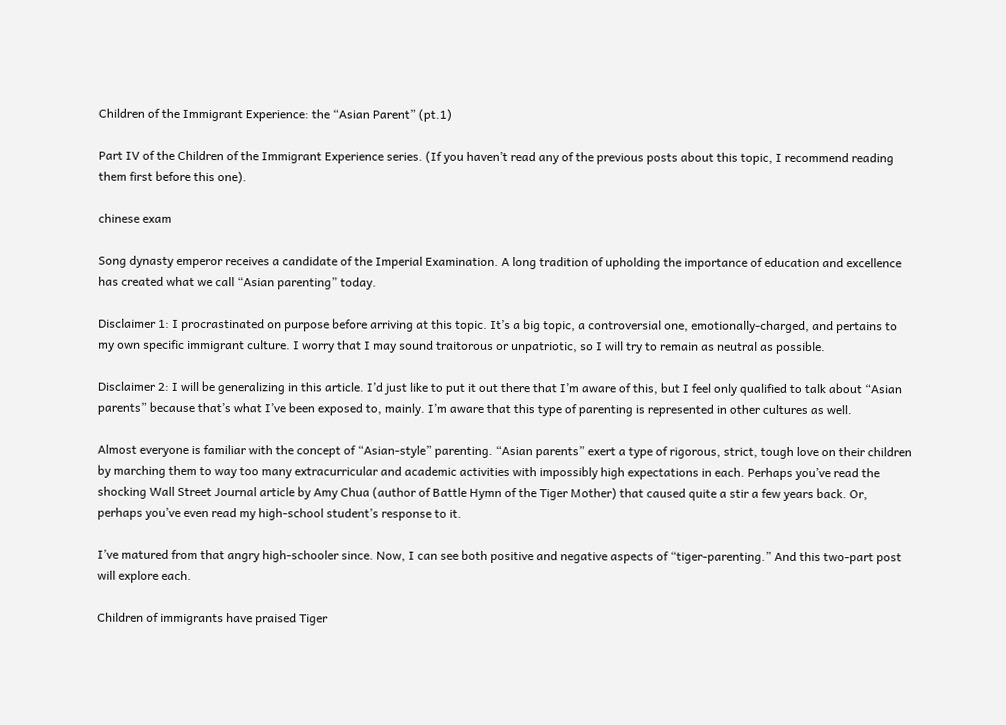Children of the Immigrant Experience: the “Asian Parent” (pt.1)

Part IV of the Children of the Immigrant Experience series. (If you haven’t read any of the previous posts about this topic, I recommend reading them first before this one).

chinese exam

Song dynasty emperor receives a candidate of the Imperial Examination. A long tradition of upholding the importance of education and excellence has created what we call “Asian parenting” today.

Disclaimer 1: I procrastinated on purpose before arriving at this topic. It’s a big topic, a controversial one, emotionally-charged, and pertains to my own specific immigrant culture. I worry that I may sound traitorous or unpatriotic, so I will try to remain as neutral as possible.

Disclaimer 2: I will be generalizing in this article. I’d just like to put it out there that I’m aware of this, but I feel only qualified to talk about “Asian parents” because that’s what I’ve been exposed to, mainly. I’m aware that this type of parenting is represented in other cultures as well.

Almost everyone is familiar with the concept of “Asian-style” parenting. “Asian parents” exert a type of rigorous, strict, tough love on their children by marching them to way too many extracurricular and academic activities with impossibly high expectations in each. Perhaps you’ve read the shocking Wall Street Journal article by Amy Chua (author of Battle Hymn of the Tiger Mother) that caused quite a stir a few years back. Or, perhaps you’ve even read my high-school student’s response to it.

I’ve matured from that angry high-schooler since. Now, I can see both positive and negative aspects of “tiger-parenting.” And this two-part post will explore each.

Children of immigrants have praised Tiger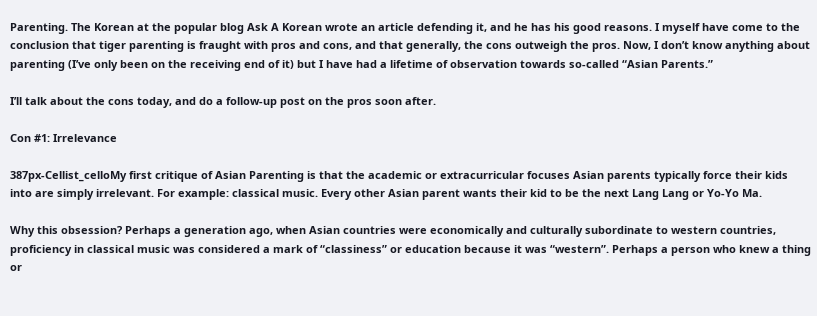Parenting. The Korean at the popular blog Ask A Korean wrote an article defending it, and he has his good reasons. I myself have come to the conclusion that tiger parenting is fraught with pros and cons, and that generally, the cons outweigh the pros. Now, I don’t know anything about parenting (I’ve only been on the receiving end of it) but I have had a lifetime of observation towards so-called “Asian Parents.”

I’ll talk about the cons today, and do a follow-up post on the pros soon after.

Con #1: Irrelevance

387px-Cellist_celloMy first critique of Asian Parenting is that the academic or extracurricular focuses Asian parents typically force their kids into are simply irrelevant. For example: classical music. Every other Asian parent wants their kid to be the next Lang Lang or Yo-Yo Ma.

Why this obsession? Perhaps a generation ago, when Asian countries were economically and culturally subordinate to western countries, proficiency in classical music was considered a mark of “classiness” or education because it was “western”. Perhaps a person who knew a thing or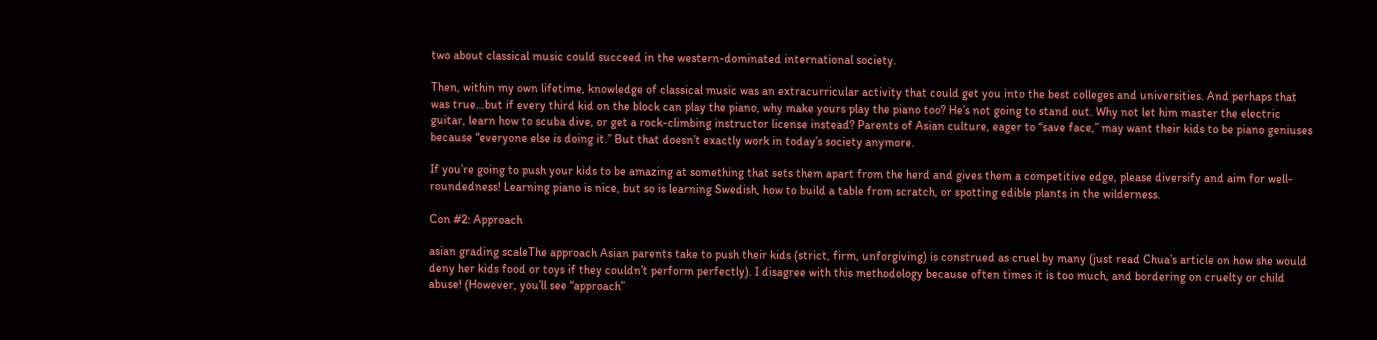two about classical music could succeed in the western-dominated international society.

Then, within my own lifetime, knowledge of classical music was an extracurricular activity that could get you into the best colleges and universities. And perhaps that was true…but if every third kid on the block can play the piano, why make yours play the piano too? He’s not going to stand out. Why not let him master the electric guitar, learn how to scuba dive, or get a rock-climbing instructor license instead? Parents of Asian culture, eager to “save face,” may want their kids to be piano geniuses because “everyone else is doing it.” But that doesn’t exactly work in today’s society anymore.

If you’re going to push your kids to be amazing at something that sets them apart from the herd and gives them a competitive edge, please diversify and aim for well-roundedness! Learning piano is nice, but so is learning Swedish, how to build a table from scratch, or spotting edible plants in the wilderness.

Con #2: Approach

asian grading scaleThe approach Asian parents take to push their kids (strict, firm, unforgiving) is construed as cruel by many (just read Chua’s article on how she would deny her kids food or toys if they couldn’t perform perfectly). I disagree with this methodology because often times it is too much, and bordering on cruelty or child abuse! (However, you’ll see “approach”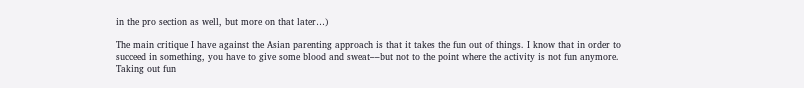in the pro section as well, but more on that later…)

The main critique I have against the Asian parenting approach is that it takes the fun out of things. I know that in order to succeed in something, you have to give some blood and sweat––but not to the point where the activity is not fun anymore. Taking out fun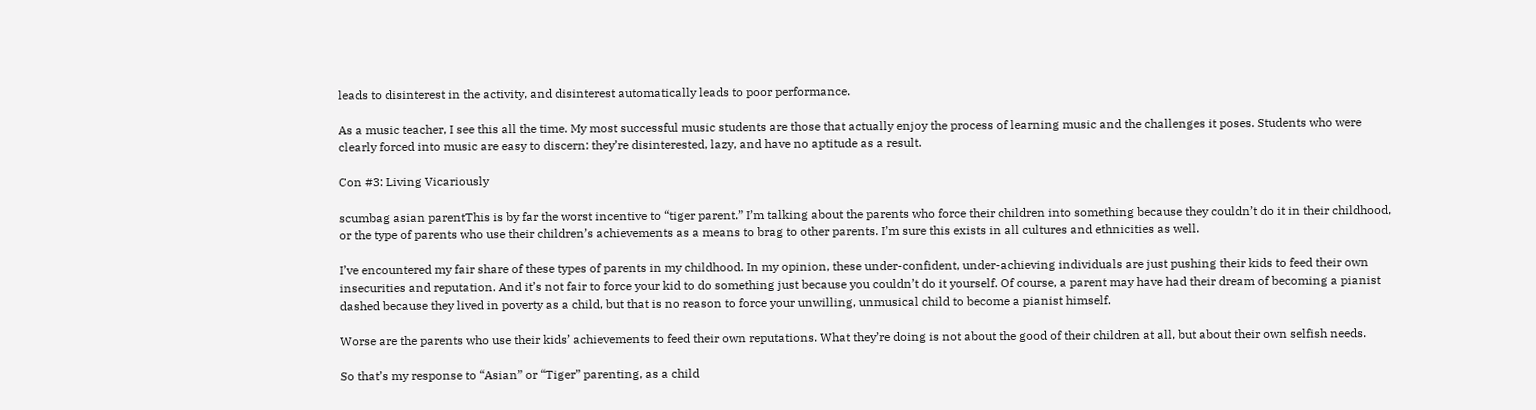leads to disinterest in the activity, and disinterest automatically leads to poor performance.

As a music teacher, I see this all the time. My most successful music students are those that actually enjoy the process of learning music and the challenges it poses. Students who were clearly forced into music are easy to discern: they’re disinterested, lazy, and have no aptitude as a result.

Con #3: Living Vicariously

scumbag asian parentThis is by far the worst incentive to “tiger parent.” I’m talking about the parents who force their children into something because they couldn’t do it in their childhood, or the type of parents who use their children’s achievements as a means to brag to other parents. I’m sure this exists in all cultures and ethnicities as well.

I’ve encountered my fair share of these types of parents in my childhood. In my opinion, these under-confident, under-achieving individuals are just pushing their kids to feed their own insecurities and reputation. And it’s not fair to force your kid to do something just because you couldn’t do it yourself. Of course, a parent may have had their dream of becoming a pianist dashed because they lived in poverty as a child, but that is no reason to force your unwilling, unmusical child to become a pianist himself.

Worse are the parents who use their kids’ achievements to feed their own reputations. What they’re doing is not about the good of their children at all, but about their own selfish needs.

So that’s my response to “Asian” or “Tiger” parenting, as a child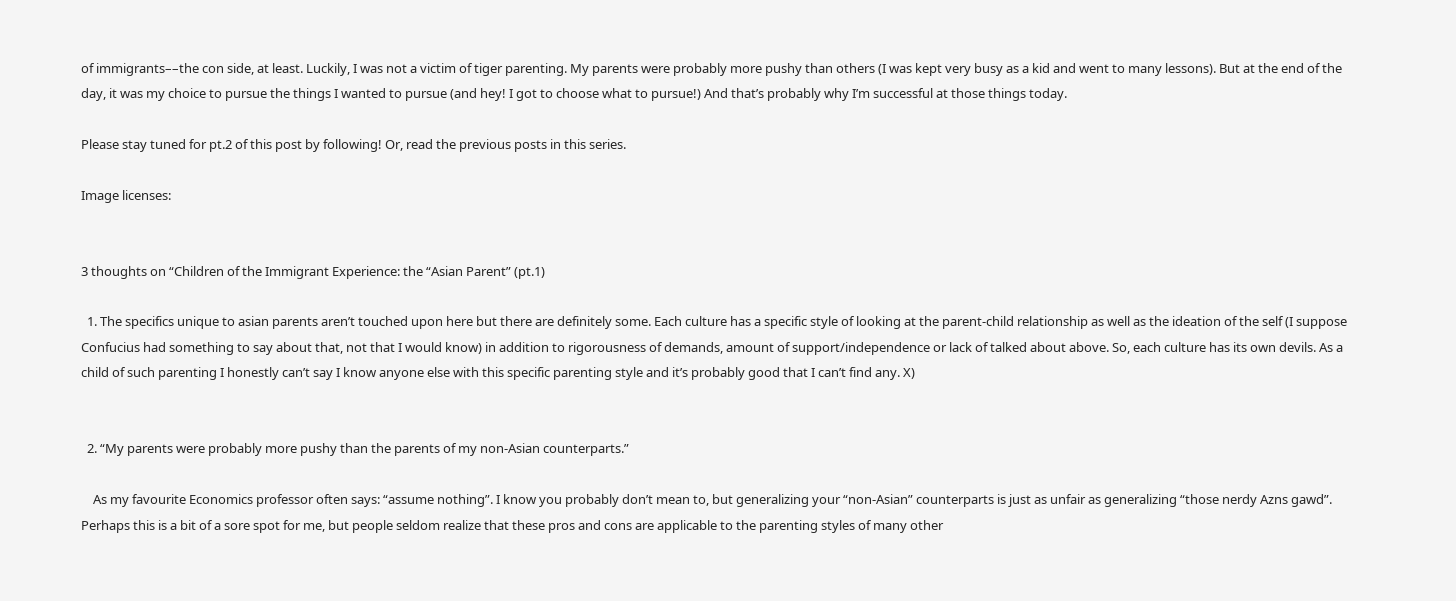of immigrants––the con side, at least. Luckily, I was not a victim of tiger parenting. My parents were probably more pushy than others (I was kept very busy as a kid and went to many lessons). But at the end of the day, it was my choice to pursue the things I wanted to pursue (and hey! I got to choose what to pursue!) And that’s probably why I’m successful at those things today.

Please stay tuned for pt.2 of this post by following! Or, read the previous posts in this series.

Image licenses:


3 thoughts on “Children of the Immigrant Experience: the “Asian Parent” (pt.1)

  1. The specifics unique to asian parents aren’t touched upon here but there are definitely some. Each culture has a specific style of looking at the parent-child relationship as well as the ideation of the self (I suppose Confucius had something to say about that, not that I would know) in addition to rigorousness of demands, amount of support/independence or lack of talked about above. So, each culture has its own devils. As a child of such parenting I honestly can’t say I know anyone else with this specific parenting style and it’s probably good that I can’t find any. X)


  2. “My parents were probably more pushy than the parents of my non-Asian counterparts.”

    As my favourite Economics professor often says: “assume nothing”. I know you probably don’t mean to, but generalizing your “non-Asian” counterparts is just as unfair as generalizing “those nerdy Azns gawd”. Perhaps this is a bit of a sore spot for me, but people seldom realize that these pros and cons are applicable to the parenting styles of many other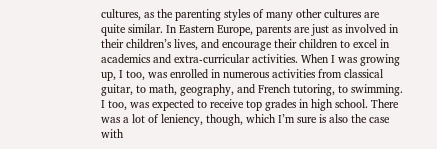cultures, as the parenting styles of many other cultures are quite similar. In Eastern Europe, parents are just as involved in their children’s lives, and encourage their children to excel in academics and extra-curricular activities. When I was growing up, I too, was enrolled in numerous activities from classical guitar, to math, geography, and French tutoring, to swimming. I too, was expected to receive top grades in high school. There was a lot of leniency, though, which I’m sure is also the case with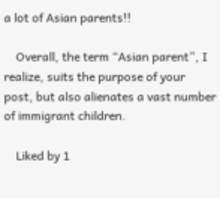a lot of Asian parents!!

    Overall, the term “Asian parent”, I realize, suits the purpose of your post, but also alienates a vast number of immigrant children.

    Liked by 1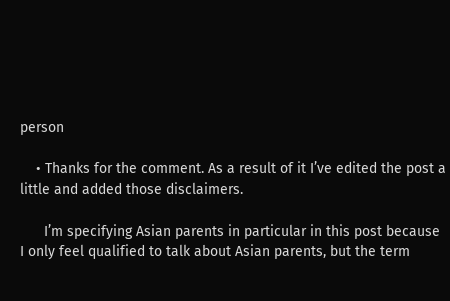person

    • Thanks for the comment. As a result of it I’ve edited the post a little and added those disclaimers.

      I’m specifying Asian parents in particular in this post because I only feel qualified to talk about Asian parents, but the term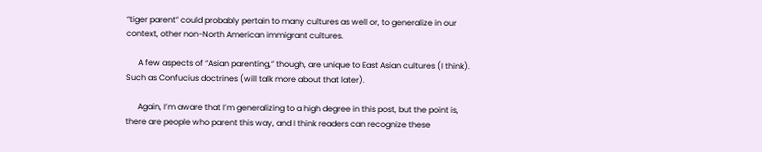“tiger parent” could probably pertain to many cultures as well or, to generalize in our context, other non-North American immigrant cultures.

      A few aspects of “Asian parenting,” though, are unique to East Asian cultures (I think). Such as Confucius doctrines (will talk more about that later).

      Again, I’m aware that I’m generalizing to a high degree in this post, but the point is, there are people who parent this way, and I think readers can recognize these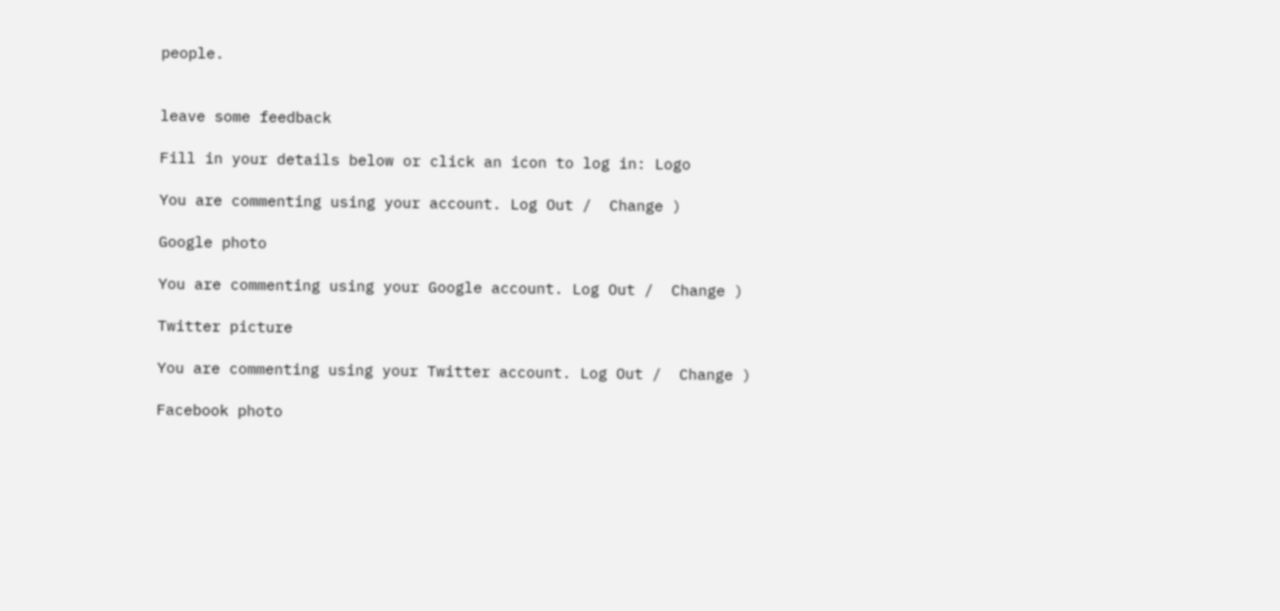people.


leave some feedback

Fill in your details below or click an icon to log in: Logo

You are commenting using your account. Log Out /  Change )

Google photo

You are commenting using your Google account. Log Out /  Change )

Twitter picture

You are commenting using your Twitter account. Log Out /  Change )

Facebook photo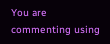You are commenting using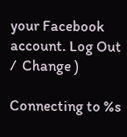your Facebook account. Log Out /  Change )

Connecting to %s